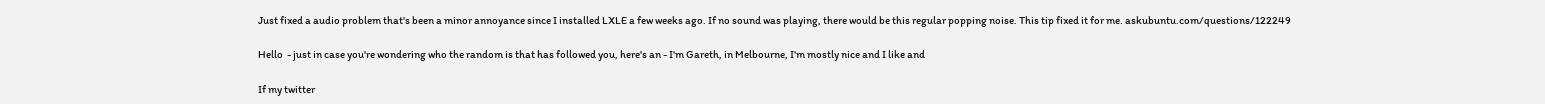Just fixed a audio problem that's been a minor annoyance since I installed LXLE a few weeks ago. If no sound was playing, there would be this regular popping noise. This tip fixed it for me. askubuntu.com/questions/122249

Hello  - just in case you're wondering who the random is that has followed you, here's an - I'm Gareth, in Melbourne, I'm mostly nice and I like and

If my twitter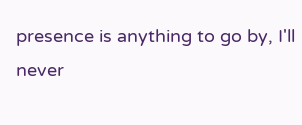presence is anything to go by, I'll never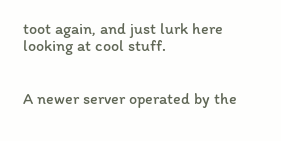toot again, and just lurk here looking at cool stuff.


A newer server operated by the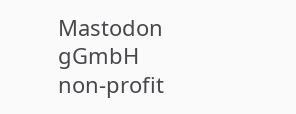Mastodon gGmbH non-profit